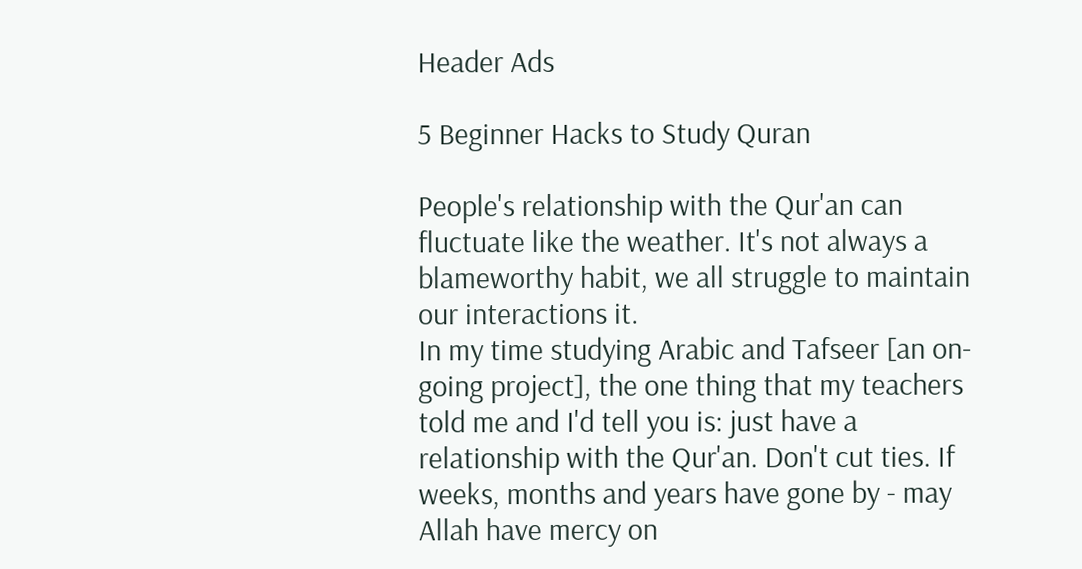Header Ads

5 Beginner Hacks to Study Quran

People's relationship with the Qur'an can fluctuate like the weather. It's not always a blameworthy habit, we all struggle to maintain our interactions it.
In my time studying Arabic and Tafseer [an on-going project], the one thing that my teachers told me and I'd tell you is: just have a relationship with the Qur'an. Don't cut ties. If weeks, months and years have gone by - may Allah have mercy on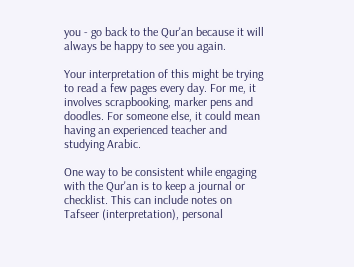you - go back to the Qur'an because it will always be happy to see you again.

Your interpretation of this might be trying to read a few pages every day. For me, it involves scrapbooking, marker pens and doodles. For someone else, it could mean having an experienced teacher and studying Arabic.

One way to be consistent while engaging with the Qur'an is to keep a journal or checklist. This can include notes on Tafseer (interpretation), personal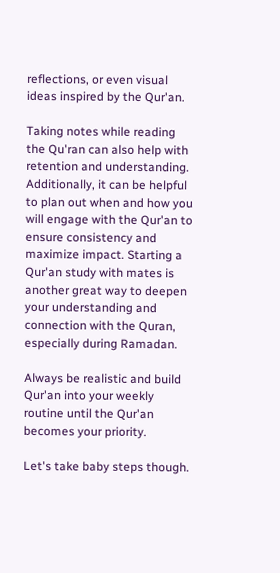reflections, or even visual ideas inspired by the Qur'an.

Taking notes while reading the Qu'ran can also help with retention and understanding. Additionally, it can be helpful to plan out when and how you will engage with the Qur'an to ensure consistency and maximize impact. Starting a Qur'an study with mates is another great way to deepen your understanding and connection with the Quran, especially during Ramadan.

Always be realistic and build Qur'an into your weekly routine until the Qur'an becomes your priority.

Let's take baby steps though.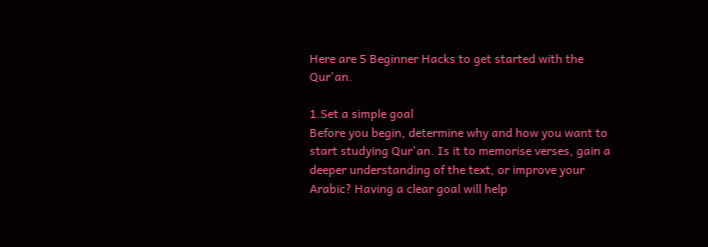Here are 5 Beginner Hacks to get started with the Qur'an.

1.Set a simple goal
Before you begin, determine why and how you want to start studying Qur'an. Is it to memorise verses, gain a deeper understanding of the text, or improve your Arabic? Having a clear goal will help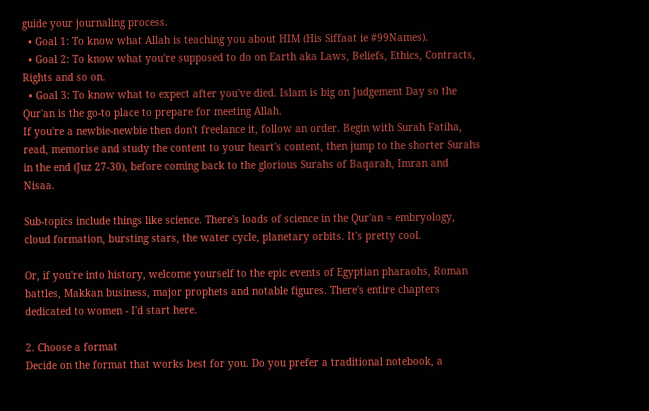guide your journaling process.
  • Goal 1: To know what Allah is teaching you about HIM (His Siffaat ie #99Names).
  • Goal 2: To know what you're supposed to do on Earth aka Laws, Beliefs, Ethics, Contracts, Rights and so on.
  • Goal 3: To know what to expect after you've died. Islam is big on Judgement Day so the Qur'an is the go-to place to prepare for meeting Allah.
If you're a newbie-newbie then don't freelance it, follow an order. Begin with Surah Fatiha, read, memorise and study the content to your heart's content, then jump to the shorter Surahs in the end (Juz 27-30), before coming back to the glorious Surahs of Baqarah, Imran and Nisaa.

Sub-topics include things like science. There's loads of science in the Qur'an = embryology, cloud formation, bursting stars, the water cycle, planetary orbits. It's pretty cool.

Or, if you're into history, welcome yourself to the epic events of Egyptian pharaohs, Roman battles, Makkan business, major prophets and notable figures. There's entire chapters dedicated to women - I'd start here.

2. Choose a format
Decide on the format that works best for you. Do you prefer a traditional notebook, a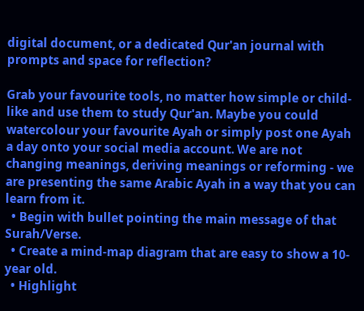digital document, or a dedicated Qur'an journal with prompts and space for reflection?

Grab your favourite tools, no matter how simple or child-like and use them to study Qur'an. Maybe you could watercolour your favourite Ayah or simply post one Ayah a day onto your social media account. We are not changing meanings, deriving meanings or reforming - we are presenting the same Arabic Ayah in a way that you can learn from it.
  • Begin with bullet pointing the main message of that Surah/Verse.
  • Create a mind-map diagram that are easy to show a 10-year old.
  • Highlight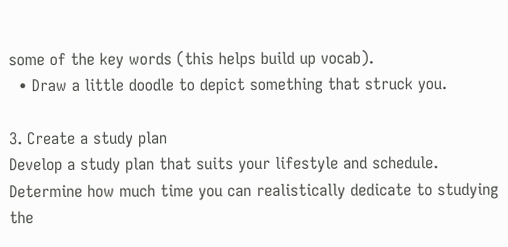some of the key words (this helps build up vocab).
  • Draw a little doodle to depict something that struck you.

3. Create a study plan
Develop a study plan that suits your lifestyle and schedule. Determine how much time you can realistically dedicate to studying the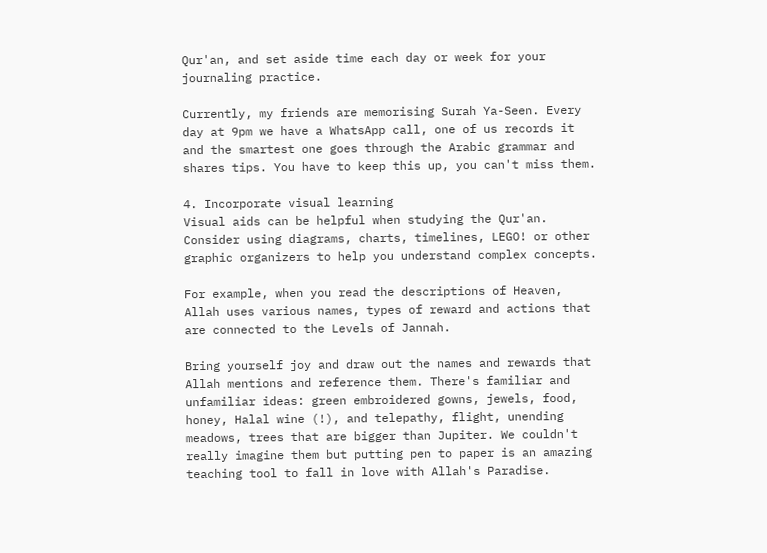Qur'an, and set aside time each day or week for your journaling practice.

Currently, my friends are memorising Surah Ya-Seen. Every day at 9pm we have a WhatsApp call, one of us records it and the smartest one goes through the Arabic grammar and shares tips. You have to keep this up, you can't miss them.

4. Incorporate visual learning
Visual aids can be helpful when studying the Qur'an. Consider using diagrams, charts, timelines, LEGO! or other graphic organizers to help you understand complex concepts.

For example, when you read the descriptions of Heaven, Allah uses various names, types of reward and actions that are connected to the Levels of Jannah.

Bring yourself joy and draw out the names and rewards that Allah mentions and reference them. There's familiar and unfamiliar ideas: green embroidered gowns, jewels, food, honey, Halal wine (!), and telepathy, flight, unending meadows, trees that are bigger than Jupiter. We couldn't really imagine them but putting pen to paper is an amazing teaching tool to fall in love with Allah's Paradise.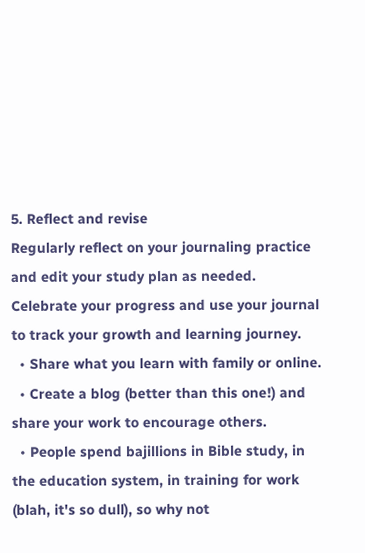5. Reflect and revise
Regularly reflect on your journaling practice and edit your study plan as needed. Celebrate your progress and use your journal to track your growth and learning journey.
  • Share what you learn with family or online.
  • Create a blog (better than this one!) and share your work to encourage others.
  • People spend bajillions in Bible study, in the education system, in training for work (blah, it's so dull), so why not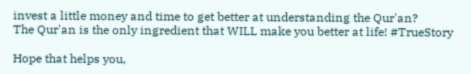invest a little money and time to get better at understanding the Qur'an?
The Qur'an is the only ingredient that WILL make you better at life! #TrueStory

Hope that helps you,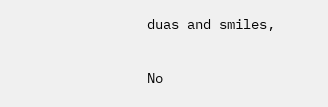duas and smiles,


No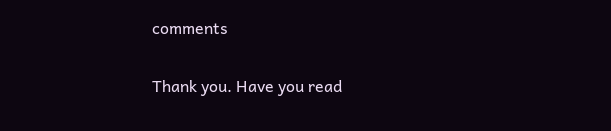comments

Thank you. Have you read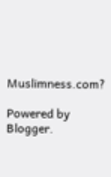Muslimness.com?

Powered by Blogger.